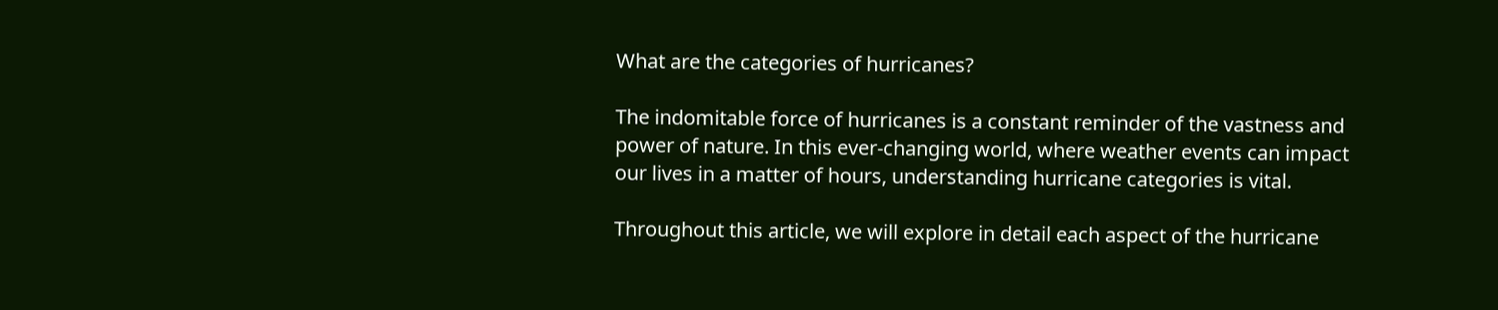What are the categories of hurricanes?

The indomitable force of hurricanes is a constant reminder of the vastness and power of nature. In this ever-changing world, where weather events can impact our lives in a matter of hours, understanding hurricane categories is vital.

Throughout this article, we will explore in detail each aspect of the hurricane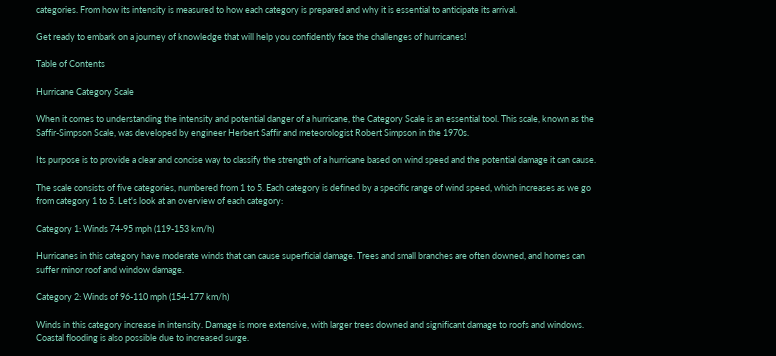categories. From how its intensity is measured to how each category is prepared and why it is essential to anticipate its arrival.

Get ready to embark on a journey of knowledge that will help you confidently face the challenges of hurricanes!

Table of Contents

Hurricane Category Scale

When it comes to understanding the intensity and potential danger of a hurricane, the Category Scale is an essential tool. This scale, known as the Saffir-Simpson Scale, was developed by engineer Herbert Saffir and meteorologist Robert Simpson in the 1970s.

Its purpose is to provide a clear and concise way to classify the strength of a hurricane based on wind speed and the potential damage it can cause.

The scale consists of five categories, numbered from 1 to 5. Each category is defined by a specific range of wind speed, which increases as we go from category 1 to 5. Let's look at an overview of each category:

Category 1: Winds 74-95 mph (119-153 km/h)

Hurricanes in this category have moderate winds that can cause superficial damage. Trees and small branches are often downed, and homes can suffer minor roof and window damage.

Category 2: Winds of 96-110 mph (154-177 km/h)

Winds in this category increase in intensity. Damage is more extensive, with larger trees downed and significant damage to roofs and windows. Coastal flooding is also possible due to increased surge.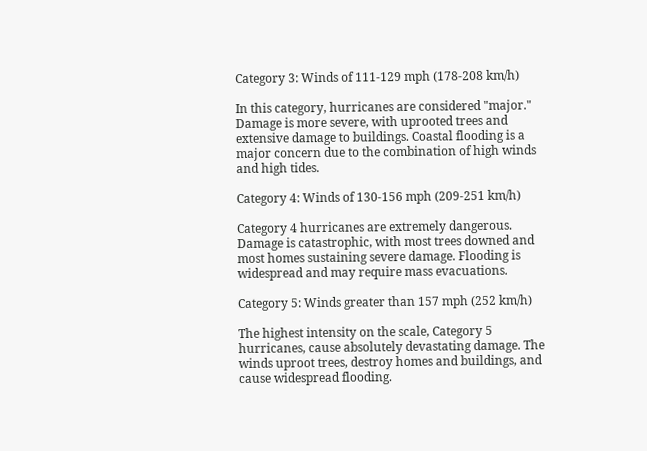Category 3: Winds of 111-129 mph (178-208 km/h)

In this category, hurricanes are considered "major." Damage is more severe, with uprooted trees and extensive damage to buildings. Coastal flooding is a major concern due to the combination of high winds and high tides.

Category 4: Winds of 130-156 mph (209-251 km/h)

Category 4 hurricanes are extremely dangerous. Damage is catastrophic, with most trees downed and most homes sustaining severe damage. Flooding is widespread and may require mass evacuations.

Category 5: Winds greater than 157 mph (252 km/h)

The highest intensity on the scale, Category 5 hurricanes, cause absolutely devastating damage. The winds uproot trees, destroy homes and buildings, and cause widespread flooding.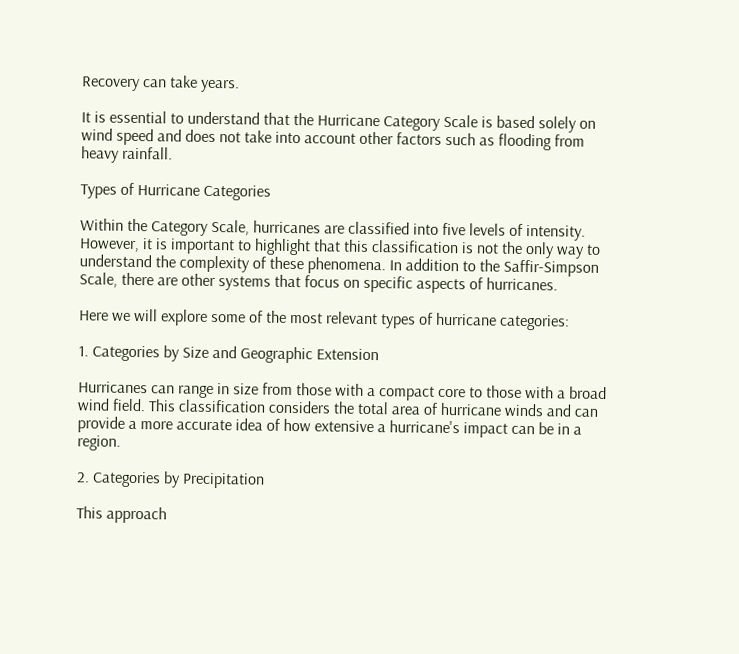Recovery can take years.

It is essential to understand that the Hurricane Category Scale is based solely on wind speed and does not take into account other factors such as flooding from heavy rainfall.

Types of Hurricane Categories

Within the Category Scale, hurricanes are classified into five levels of intensity. However, it is important to highlight that this classification is not the only way to understand the complexity of these phenomena. In addition to the Saffir-Simpson Scale, there are other systems that focus on specific aspects of hurricanes.

Here we will explore some of the most relevant types of hurricane categories:

1. Categories by Size and Geographic Extension

Hurricanes can range in size from those with a compact core to those with a broad wind field. This classification considers the total area of hurricane winds and can provide a more accurate idea of how extensive a hurricane's impact can be in a region.

2. Categories by Precipitation

This approach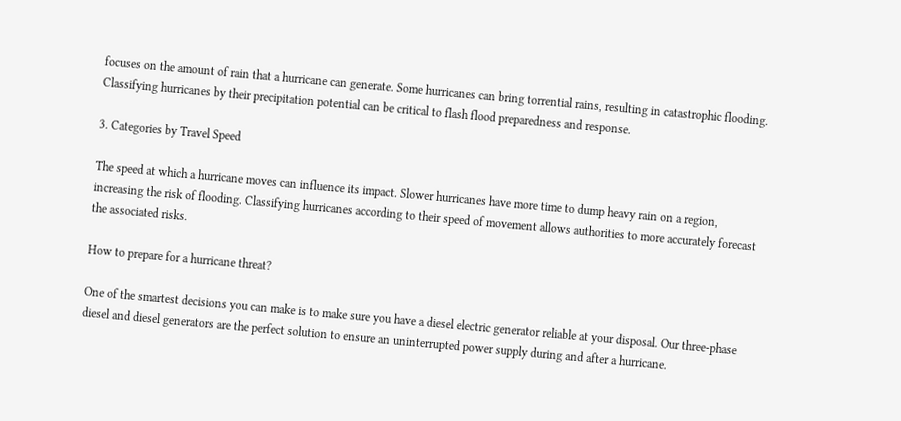focuses on the amount of rain that a hurricane can generate. Some hurricanes can bring torrential rains, resulting in catastrophic flooding. Classifying hurricanes by their precipitation potential can be critical to flash flood preparedness and response.

3. Categories by Travel Speed

The speed at which a hurricane moves can influence its impact. Slower hurricanes have more time to dump heavy rain on a region, increasing the risk of flooding. Classifying hurricanes according to their speed of movement allows authorities to more accurately forecast the associated risks.

How to prepare for a hurricane threat?

One of the smartest decisions you can make is to make sure you have a diesel electric generator reliable at your disposal. Our three-phase diesel and diesel generators are the perfect solution to ensure an uninterrupted power supply during and after a hurricane.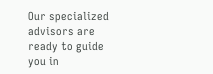Our specialized advisors are ready to guide you in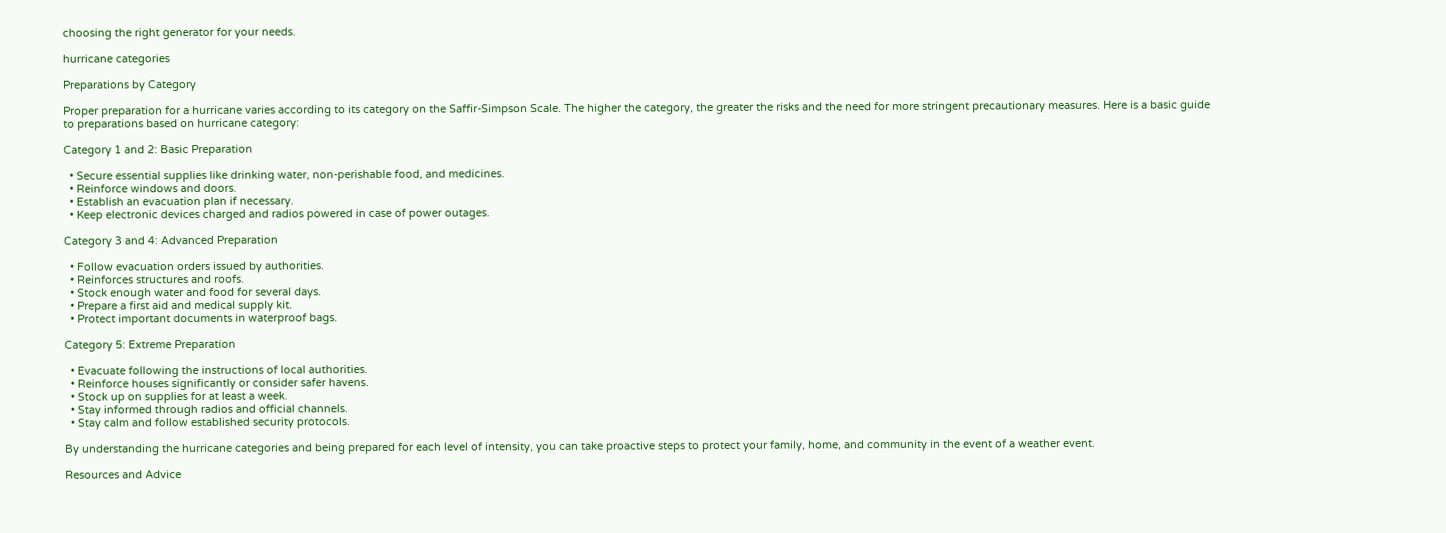choosing the right generator for your needs.

hurricane categories

Preparations by Category

Proper preparation for a hurricane varies according to its category on the Saffir-Simpson Scale. The higher the category, the greater the risks and the need for more stringent precautionary measures. Here is a basic guide to preparations based on hurricane category:

Category 1 and 2: Basic Preparation

  • Secure essential supplies like drinking water, non-perishable food, and medicines.
  • Reinforce windows and doors.
  • Establish an evacuation plan if necessary.
  • Keep electronic devices charged and radios powered in case of power outages.

Category 3 and 4: Advanced Preparation

  • Follow evacuation orders issued by authorities.
  • Reinforces structures and roofs.
  • Stock enough water and food for several days.
  • Prepare a first aid and medical supply kit.
  • Protect important documents in waterproof bags.

Category 5: Extreme Preparation

  • Evacuate following the instructions of local authorities.
  • Reinforce houses significantly or consider safer havens.
  • Stock up on supplies for at least a week.
  • Stay informed through radios and official channels.
  • Stay calm and follow established security protocols.

By understanding the hurricane categories and being prepared for each level of intensity, you can take proactive steps to protect your family, home, and community in the event of a weather event.

Resources and Advice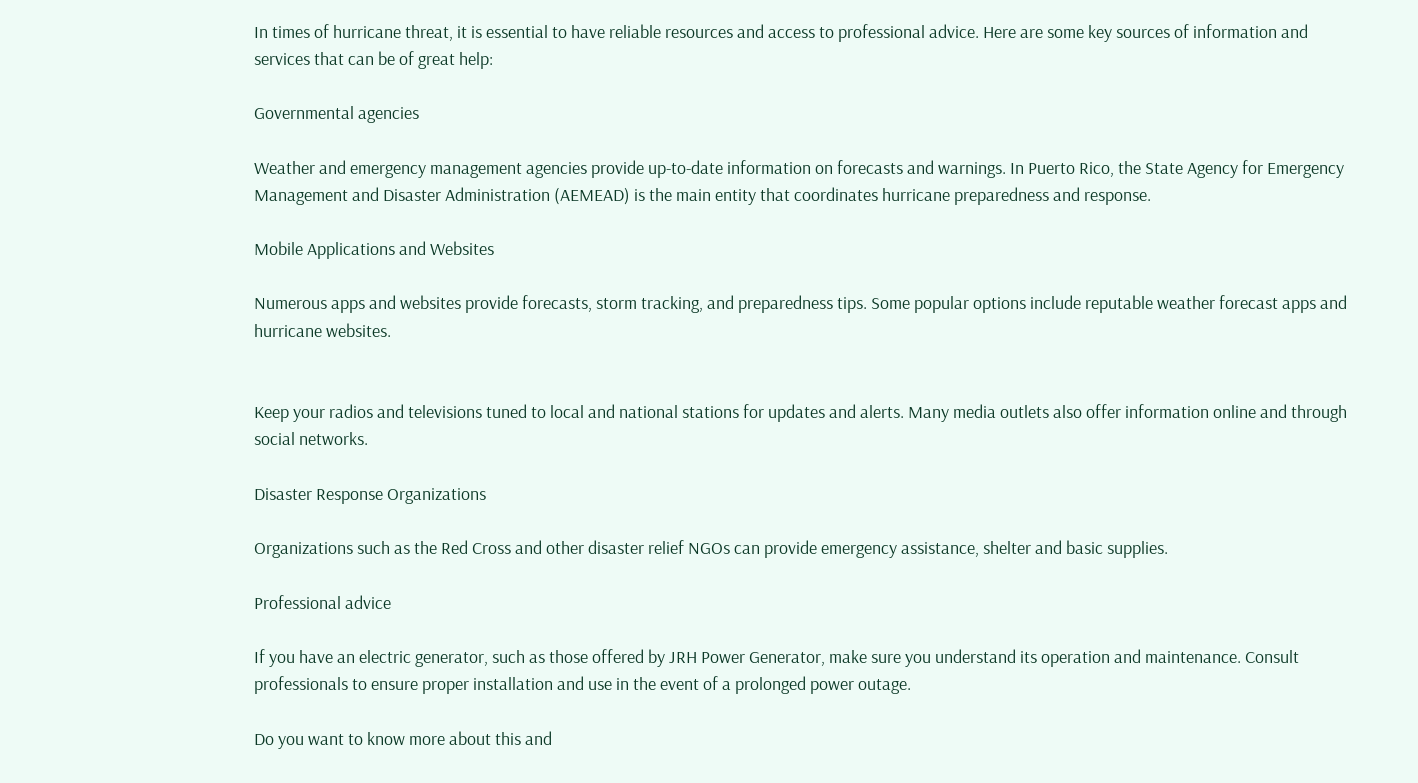In times of hurricane threat, it is essential to have reliable resources and access to professional advice. Here are some key sources of information and services that can be of great help:

Governmental agencies

Weather and emergency management agencies provide up-to-date information on forecasts and warnings. In Puerto Rico, the State Agency for Emergency Management and Disaster Administration (AEMEAD) is the main entity that coordinates hurricane preparedness and response.

Mobile Applications and Websites

Numerous apps and websites provide forecasts, storm tracking, and preparedness tips. Some popular options include reputable weather forecast apps and hurricane websites.


Keep your radios and televisions tuned to local and national stations for updates and alerts. Many media outlets also offer information online and through social networks.

Disaster Response Organizations

Organizations such as the Red Cross and other disaster relief NGOs can provide emergency assistance, shelter and basic supplies.

Professional advice

If you have an electric generator, such as those offered by JRH Power Generator, make sure you understand its operation and maintenance. Consult professionals to ensure proper installation and use in the event of a prolonged power outage.

Do you want to know more about this and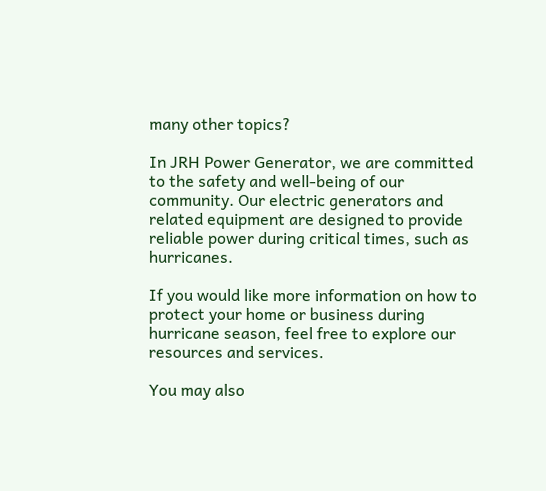many other topics?

In JRH Power Generator, we are committed to the safety and well-being of our community. Our electric generators and related equipment are designed to provide reliable power during critical times, such as hurricanes.

If you would like more information on how to protect your home or business during hurricane season, feel free to explore our resources and services.

You may also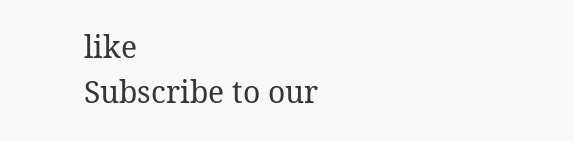like
Subscribe to our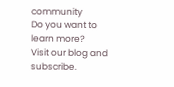community
Do you want to learn more?
Visit our blog and subscribe.